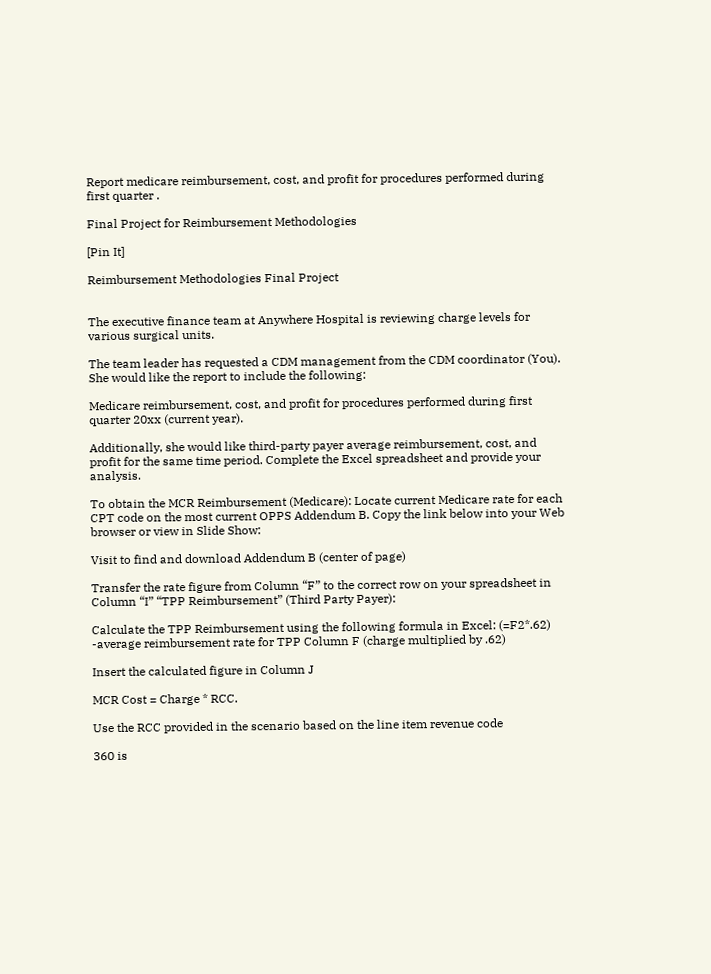Report medicare reimbursement, cost, and profit for procedures performed during first quarter .

Final Project for Reimbursement Methodologies

[Pin It]

Reimbursement Methodologies Final Project


The executive finance team at Anywhere Hospital is reviewing charge levels for various surgical units.

The team leader has requested a CDM management from the CDM coordinator (You). She would like the report to include the following:

Medicare reimbursement, cost, and profit for procedures performed during first quarter 20xx (current year).

Additionally, she would like third-party payer average reimbursement, cost, and profit for the same time period. Complete the Excel spreadsheet and provide your analysis.

To obtain the MCR Reimbursement (Medicare): Locate current Medicare rate for each CPT code on the most current OPPS Addendum B. Copy the link below into your Web browser or view in Slide Show:

Visit to find and download Addendum B (center of page)

Transfer the rate figure from Column “F” to the correct row on your spreadsheet in Column “I” “TPP Reimbursement” (Third Party Payer):

Calculate the TPP Reimbursement using the following formula in Excel: (=F2*.62) -average reimbursement rate for TPP Column F (charge multiplied by .62)

Insert the calculated figure in Column J

MCR Cost = Charge * RCC.

Use the RCC provided in the scenario based on the line item revenue code

360 is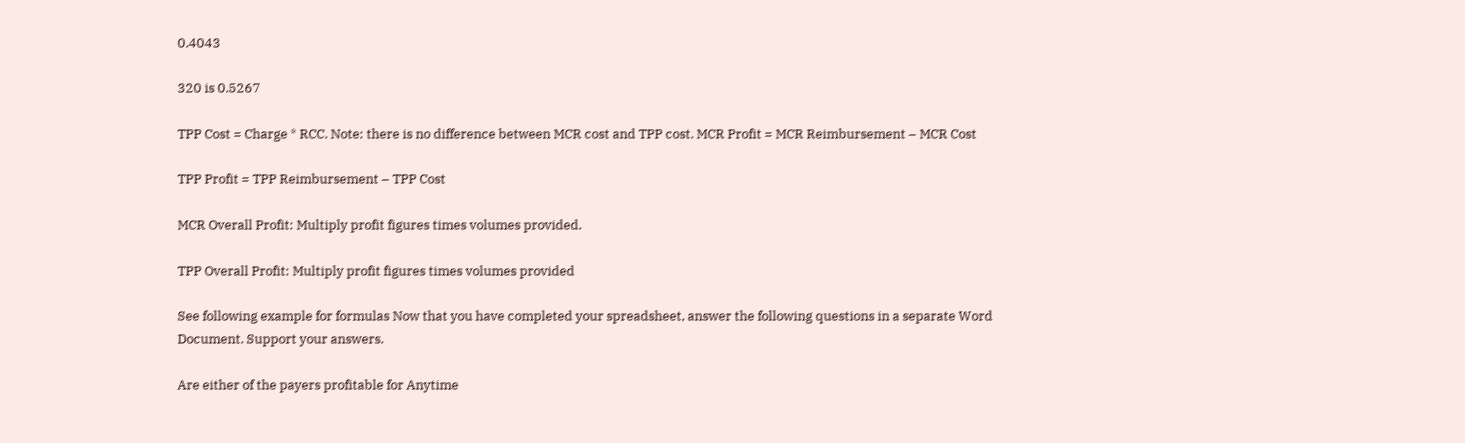0.4043

320 is 0.5267

TPP Cost = Charge * RCC. Note: there is no difference between MCR cost and TPP cost. MCR Profit = MCR Reimbursement – MCR Cost

TPP Profit = TPP Reimbursement – TPP Cost

MCR Overall Profit: Multiply profit figures times volumes provided.

TPP Overall Profit: Multiply profit figures times volumes provided

See following example for formulas Now that you have completed your spreadsheet, answer the following questions in a separate Word Document. Support your answers.

Are either of the payers profitable for Anytime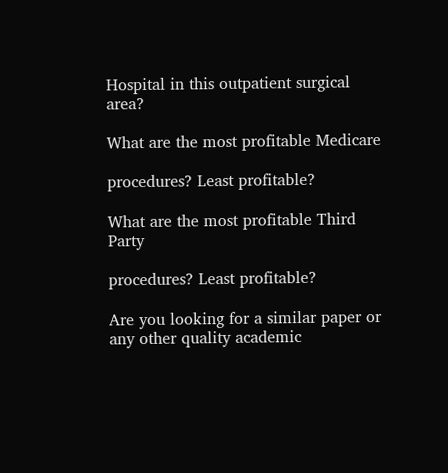Hospital in this outpatient surgical area?

What are the most profitable Medicare

procedures? Least profitable?

What are the most profitable Third Party

procedures? Least profitable?

Are you looking for a similar paper or any other quality academic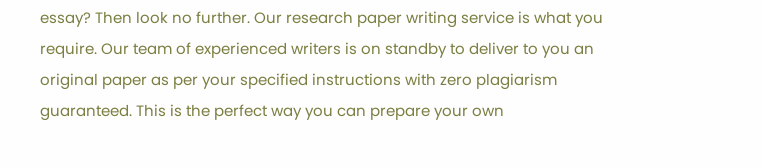essay? Then look no further. Our research paper writing service is what you require. Our team of experienced writers is on standby to deliver to you an original paper as per your specified instructions with zero plagiarism guaranteed. This is the perfect way you can prepare your own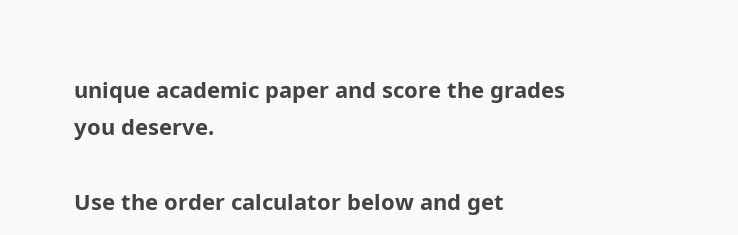unique academic paper and score the grades you deserve.

Use the order calculator below and get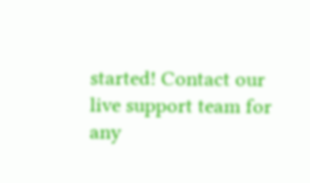started! Contact our live support team for any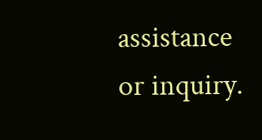assistance or inquiry.